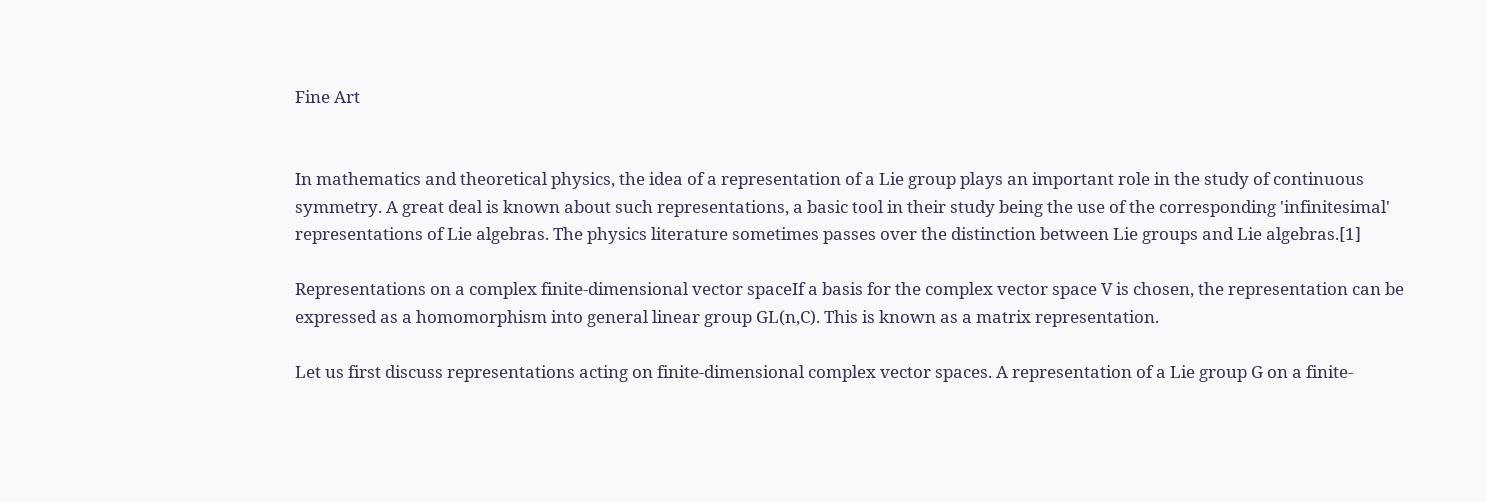Fine Art


In mathematics and theoretical physics, the idea of a representation of a Lie group plays an important role in the study of continuous symmetry. A great deal is known about such representations, a basic tool in their study being the use of the corresponding 'infinitesimal' representations of Lie algebras. The physics literature sometimes passes over the distinction between Lie groups and Lie algebras.[1]

Representations on a complex finite-dimensional vector spaceIf a basis for the complex vector space V is chosen, the representation can be expressed as a homomorphism into general linear group GL(n,C). This is known as a matrix representation.

Let us first discuss representations acting on finite-dimensional complex vector spaces. A representation of a Lie group G on a finite-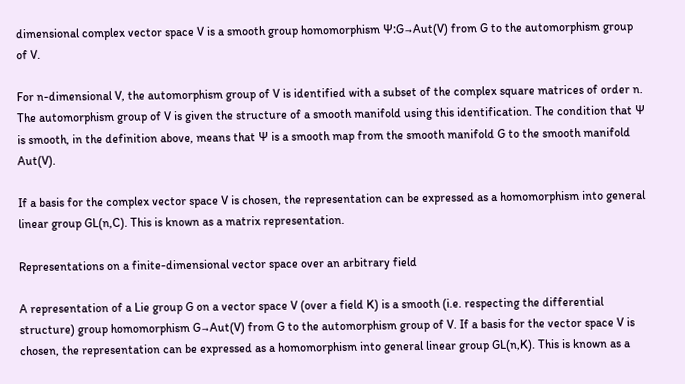dimensional complex vector space V is a smooth group homomorphism Ψ:G→Aut(V) from G to the automorphism group of V.

For n-dimensional V, the automorphism group of V is identified with a subset of the complex square matrices of order n. The automorphism group of V is given the structure of a smooth manifold using this identification. The condition that Ψ is smooth, in the definition above, means that Ψ is a smooth map from the smooth manifold G to the smooth manifold Aut(V).

If a basis for the complex vector space V is chosen, the representation can be expressed as a homomorphism into general linear group GL(n,C). This is known as a matrix representation.

Representations on a finite-dimensional vector space over an arbitrary field

A representation of a Lie group G on a vector space V (over a field K) is a smooth (i.e. respecting the differential structure) group homomorphism G→Aut(V) from G to the automorphism group of V. If a basis for the vector space V is chosen, the representation can be expressed as a homomorphism into general linear group GL(n,K). This is known as a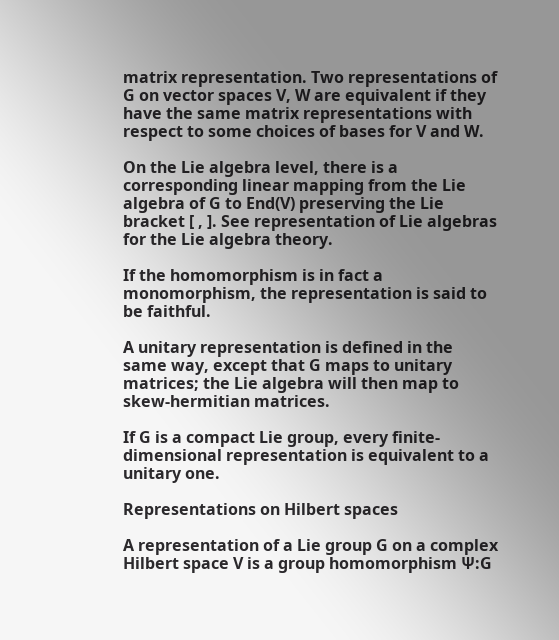matrix representation. Two representations of G on vector spaces V, W are equivalent if they have the same matrix representations with respect to some choices of bases for V and W.

On the Lie algebra level, there is a corresponding linear mapping from the Lie algebra of G to End(V) preserving the Lie bracket [ , ]. See representation of Lie algebras for the Lie algebra theory.

If the homomorphism is in fact a monomorphism, the representation is said to be faithful.

A unitary representation is defined in the same way, except that G maps to unitary matrices; the Lie algebra will then map to skew-hermitian matrices.

If G is a compact Lie group, every finite-dimensional representation is equivalent to a unitary one.

Representations on Hilbert spaces

A representation of a Lie group G on a complex Hilbert space V is a group homomorphism Ψ:G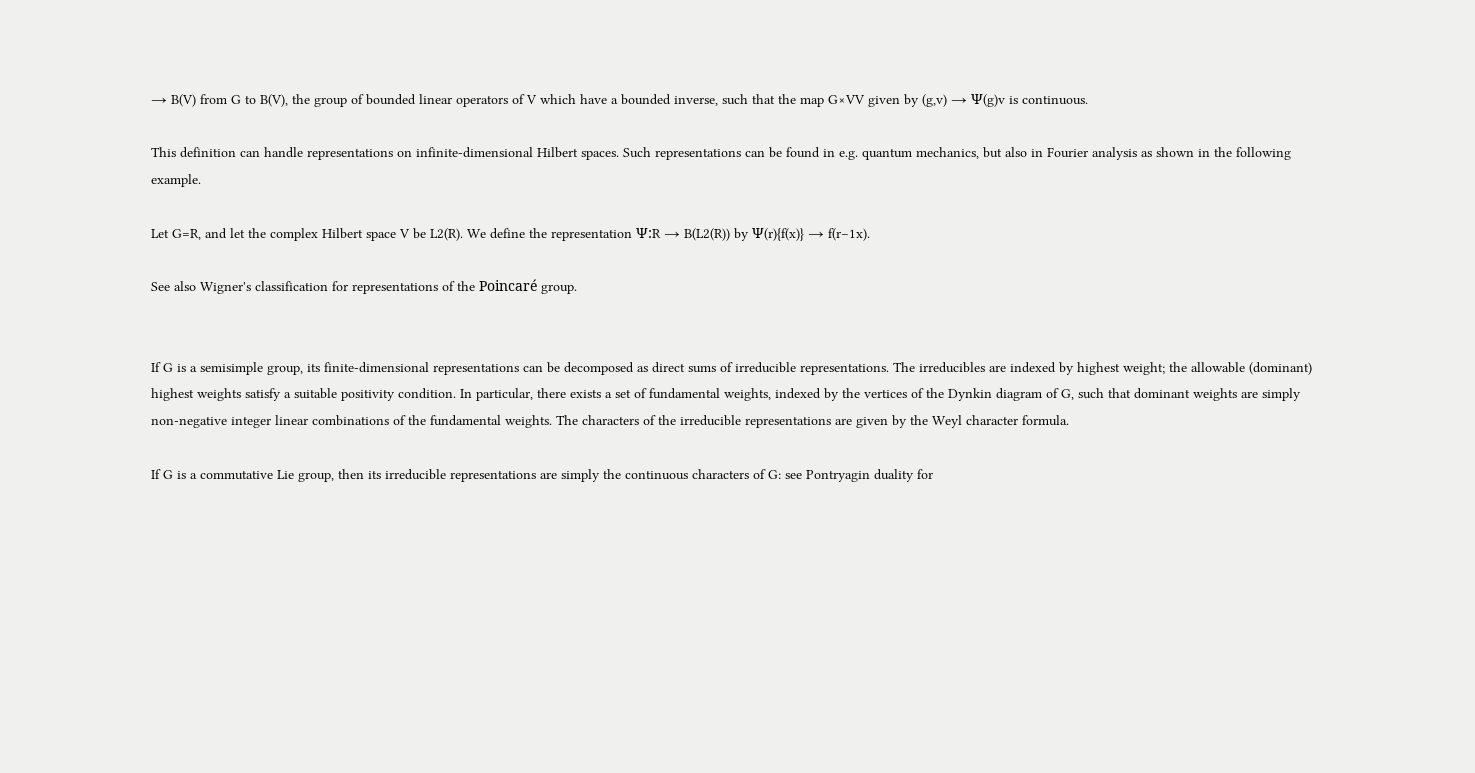→ B(V) from G to B(V), the group of bounded linear operators of V which have a bounded inverse, such that the map G×VV given by (g,v) → Ψ(g)v is continuous.

This definition can handle representations on infinite-dimensional Hilbert spaces. Such representations can be found in e.g. quantum mechanics, but also in Fourier analysis as shown in the following example.

Let G=R, and let the complex Hilbert space V be L2(R). We define the representation Ψ:R → B(L2(R)) by Ψ(r){f(x)} → f(r−1x).

See also Wigner's classification for representations of the Poincaré group.


If G is a semisimple group, its finite-dimensional representations can be decomposed as direct sums of irreducible representations. The irreducibles are indexed by highest weight; the allowable (dominant) highest weights satisfy a suitable positivity condition. In particular, there exists a set of fundamental weights, indexed by the vertices of the Dynkin diagram of G, such that dominant weights are simply non-negative integer linear combinations of the fundamental weights. The characters of the irreducible representations are given by the Weyl character formula.

If G is a commutative Lie group, then its irreducible representations are simply the continuous characters of G: see Pontryagin duality for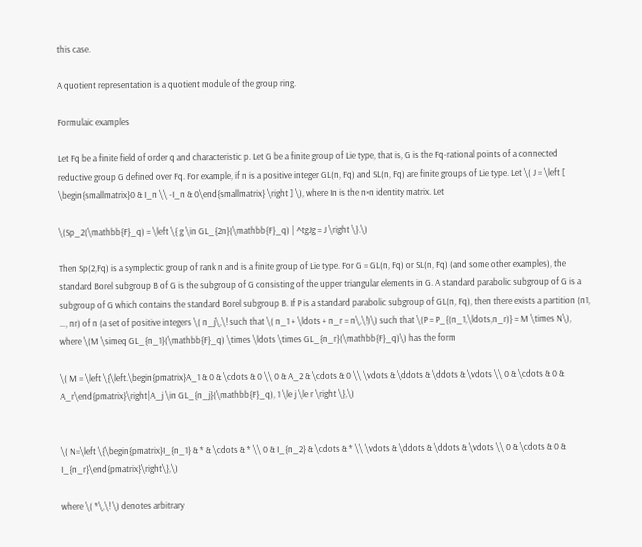this case.

A quotient representation is a quotient module of the group ring.

Formulaic examples

Let Fq be a finite field of order q and characteristic p. Let G be a finite group of Lie type, that is, G is the Fq-rational points of a connected reductive group G defined over Fq. For example, if n is a positive integer GL(n, Fq) and SL(n, Fq) are finite groups of Lie type. Let \( J = \left [ \begin{smallmatrix}0 & I_n \\ -I_n & 0\end{smallmatrix} \right ] \), where In is the n×n identity matrix. Let

\(Sp_2(\mathbb{F}_q) = \left \{ g \in GL_{2n}(\mathbb{F}_q) | ^tgJg = J \right \}.\)

Then Sp(2,Fq) is a symplectic group of rank n and is a finite group of Lie type. For G = GL(n, Fq) or SL(n, Fq) (and some other examples), the standard Borel subgroup B of G is the subgroup of G consisting of the upper triangular elements in G. A standard parabolic subgroup of G is a subgroup of G which contains the standard Borel subgroup B. If P is a standard parabolic subgroup of GL(n, Fq), then there exists a partition (n1, …, nr) of n (a set of positive integers \( n_j\,\! such that \( n_1 + \ldots + n_r = n\,\!)\) such that \(P = P_{(n_1,\ldots,n_r)} = M \times N\), where \(M \simeq GL_{n_1}(\mathbb{F}_q) \times \ldots \times GL_{n_r}(\mathbb{F}_q)\) has the form

\( M = \left \{\left.\begin{pmatrix}A_1 & 0 & \cdots & 0 \\ 0 & A_2 & \cdots & 0 \\ \vdots & \ddots & \ddots & \vdots \\ 0 & \cdots & 0 & A_r\end{pmatrix}\right|A_j \in GL_{n_j}(\mathbb{F}_q), 1 \le j \le r \right \},\)


\( N=\left \{\begin{pmatrix}I_{n_1} & * & \cdots & * \\ 0 & I_{n_2} & \cdots & * \\ \vdots & \ddots & \ddots & \vdots \\ 0 & \cdots & 0 & I_{n_r}\end{pmatrix}\right\},\)

where \( *\,\! \) denotes arbitrary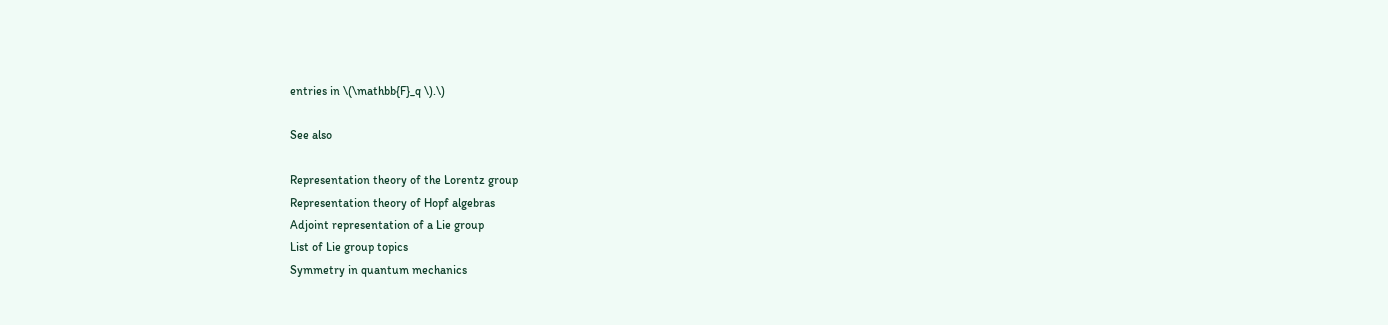entries in \(\mathbb{F}_q \).\)

See also

Representation theory of the Lorentz group
Representation theory of Hopf algebras
Adjoint representation of a Lie group
List of Lie group topics
Symmetry in quantum mechanics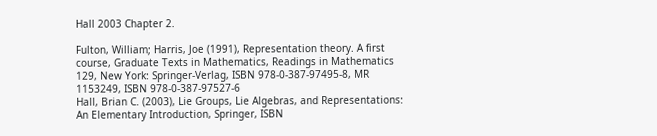Hall 2003 Chapter 2.

Fulton, William; Harris, Joe (1991), Representation theory. A first course, Graduate Texts in Mathematics, Readings in Mathematics 129, New York: Springer-Verlag, ISBN 978-0-387-97495-8, MR 1153249, ISBN 978-0-387-97527-6
Hall, Brian C. (2003), Lie Groups, Lie Algebras, and Representations: An Elementary Introduction, Springer, ISBN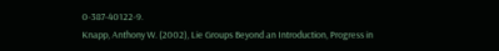0-387-40122-9.
Knapp, Anthony W. (2002), Lie Groups Beyond an Introduction, Progress in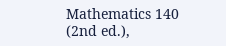Mathematics 140 (2nd ed.),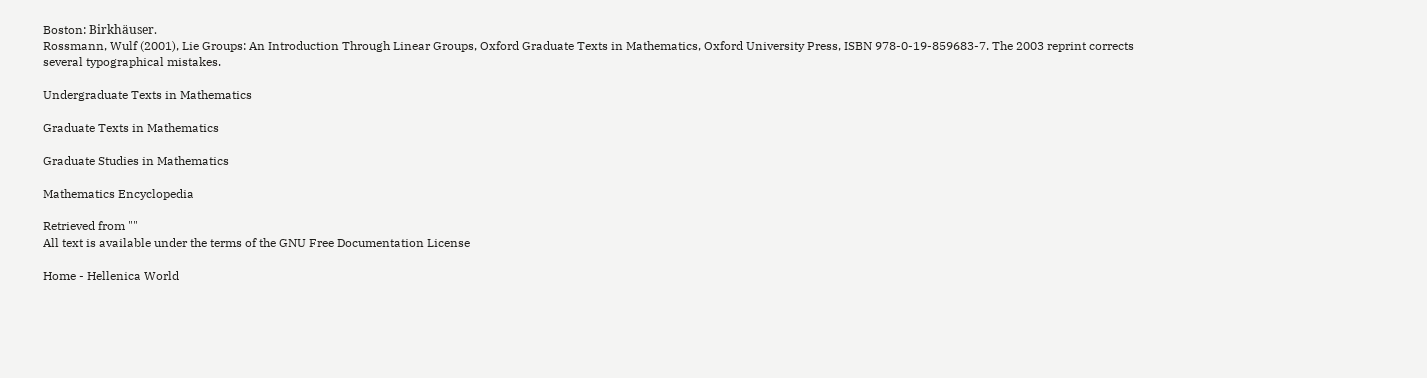Boston: Birkhäuser.
Rossmann, Wulf (2001), Lie Groups: An Introduction Through Linear Groups, Oxford Graduate Texts in Mathematics, Oxford University Press, ISBN 978-0-19-859683-7. The 2003 reprint corrects several typographical mistakes.

Undergraduate Texts in Mathematics

Graduate Texts in Mathematics

Graduate Studies in Mathematics

Mathematics Encyclopedia

Retrieved from ""
All text is available under the terms of the GNU Free Documentation License

Home - Hellenica World